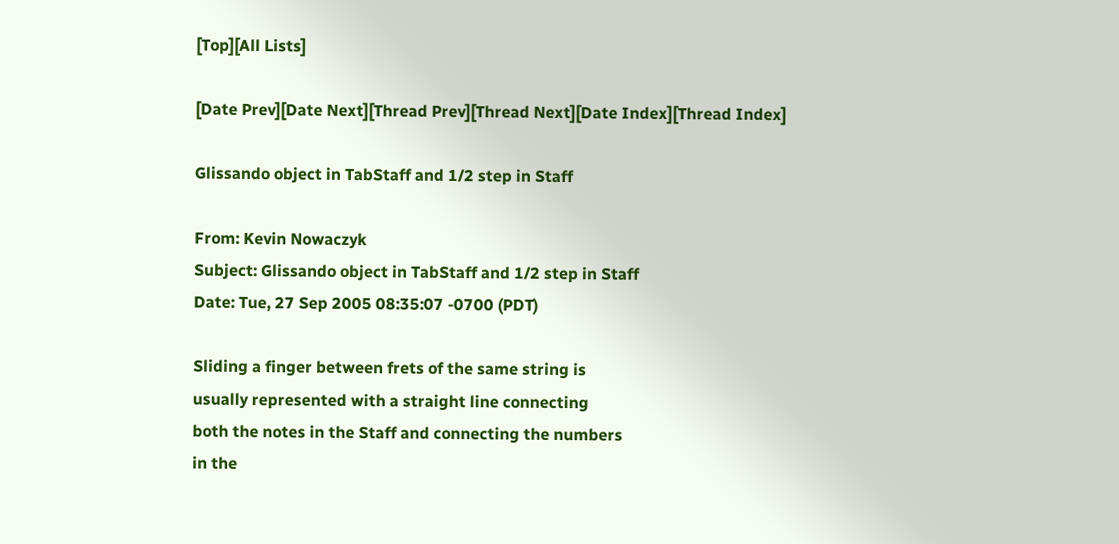[Top][All Lists]

[Date Prev][Date Next][Thread Prev][Thread Next][Date Index][Thread Index]

Glissando object in TabStaff and 1/2 step in Staff

From: Kevin Nowaczyk
Subject: Glissando object in TabStaff and 1/2 step in Staff
Date: Tue, 27 Sep 2005 08:35:07 -0700 (PDT)

Sliding a finger between frets of the same string is
usually represented with a straight line connecting
both the notes in the Staff and connecting the numbers
in the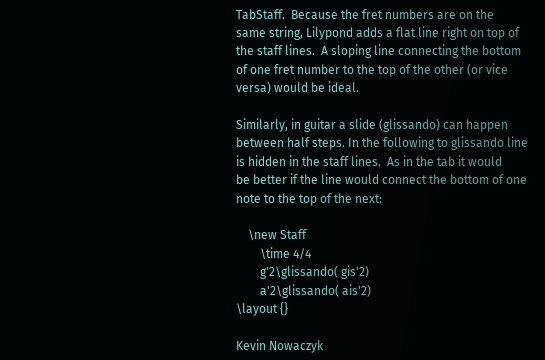TabStaff.  Because the fret numbers are on the
same string, Lilypond adds a flat line right on top of
the staff lines.  A sloping line connecting the bottom
of one fret number to the top of the other (or vice
versa) would be ideal.

Similarly, in guitar a slide (glissando) can happen
between half steps. In the following to glissando line
is hidden in the staff lines.  As in the tab it would
be better if the line would connect the bottom of one
note to the top of the next:

    \new Staff
        \time 4/4
        g'2\glissando( gis'2)
        a'2\glissando( ais'2)
\layout {}

Kevin Nowaczyk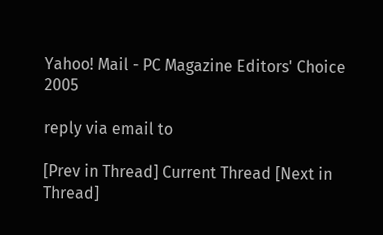Yahoo! Mail - PC Magazine Editors' Choice 2005

reply via email to

[Prev in Thread] Current Thread [Next in Thread]